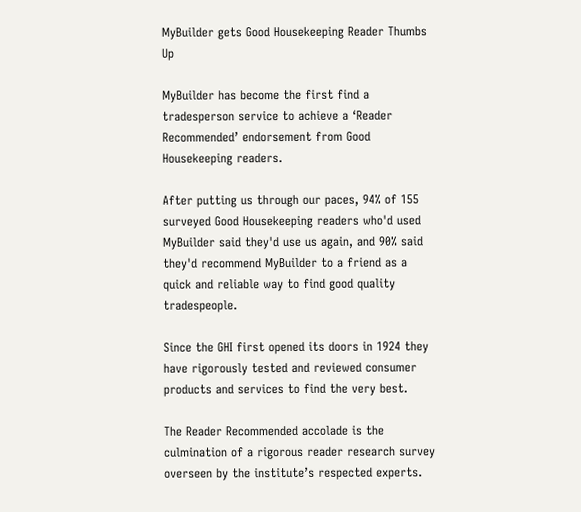MyBuilder gets Good Housekeeping Reader Thumbs Up

MyBuilder has become the first find a tradesperson service to achieve a ‘Reader Recommended’ endorsement from Good Housekeeping readers.

After putting us through our paces, 94% of 155 surveyed Good Housekeeping readers who'd used MyBuilder said they'd use us again, and 90% said they'd recommend MyBuilder to a friend as a quick and reliable way to find good quality tradespeople.

Since the GHI first opened its doors in 1924 they have rigorously tested and reviewed consumer products and services to find the very best.

The Reader Recommended accolade is the culmination of a rigorous reader research survey overseen by the institute’s respected experts.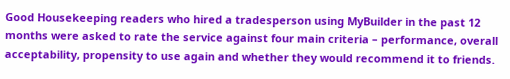Good Housekeeping readers who hired a tradesperson using MyBuilder in the past 12 months were asked to rate the service against four main criteria – performance, overall acceptability, propensity to use again and whether they would recommend it to friends.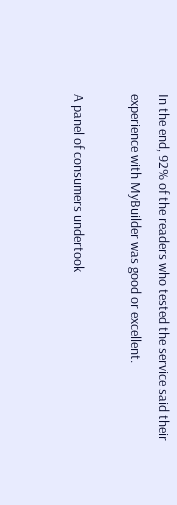In the end, 92% of the readers who tested the service said their experience with MyBuilder was good or excellent.

A panel of consumers undertook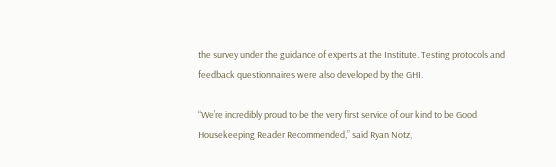the survey under the guidance of experts at the Institute. Testing protocols and feedback questionnaires were also developed by the GHI.

“We’re incredibly proud to be the very first service of our kind to be Good Housekeeping Reader Recommended,” said Ryan Notz,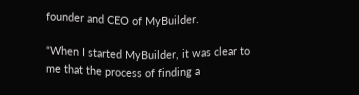founder and CEO of MyBuilder.

“When I started MyBuilder, it was clear to me that the process of finding a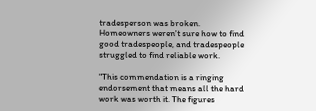tradesperson was broken. Homeowners weren't sure how to find good tradespeople, and tradespeople struggled to find reliable work.

"This commendation is a ringing endorsement that means all the hard work was worth it. The figures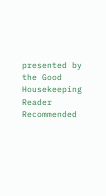presented by the Good Housekeeping Reader Recommended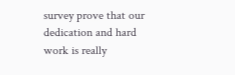survey prove that our dedication and hard work is really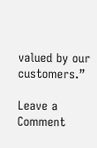valued by our customers.”

Leave a Comment